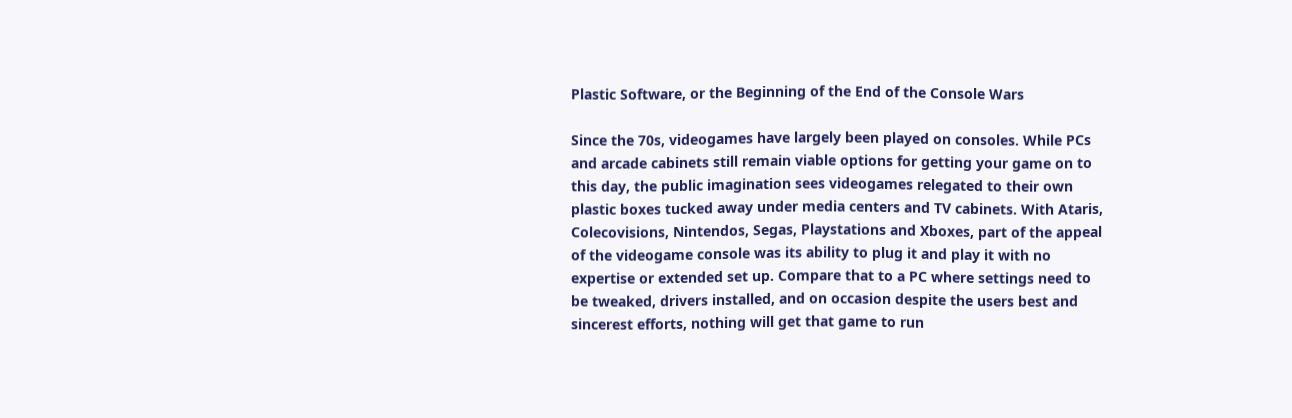Plastic Software, or the Beginning of the End of the Console Wars

Since the 70s, videogames have largely been played on consoles. While PCs and arcade cabinets still remain viable options for getting your game on to this day, the public imagination sees videogames relegated to their own plastic boxes tucked away under media centers and TV cabinets. With Ataris, Colecovisions, Nintendos, Segas, Playstations and Xboxes, part of the appeal of the videogame console was its ability to plug it and play it with no expertise or extended set up. Compare that to a PC where settings need to be tweaked, drivers installed, and on occasion despite the users best and sincerest efforts, nothing will get that game to run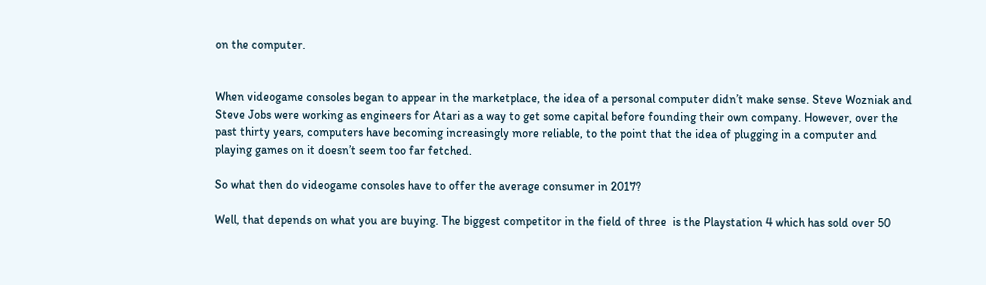on the computer.


When videogame consoles began to appear in the marketplace, the idea of a personal computer didn’t make sense. Steve Wozniak and Steve Jobs were working as engineers for Atari as a way to get some capital before founding their own company. However, over the past thirty years, computers have becoming increasingly more reliable, to the point that the idea of plugging in a computer and playing games on it doesn’t seem too far fetched.

So what then do videogame consoles have to offer the average consumer in 2017?

Well, that depends on what you are buying. The biggest competitor in the field of three  is the Playstation 4 which has sold over 50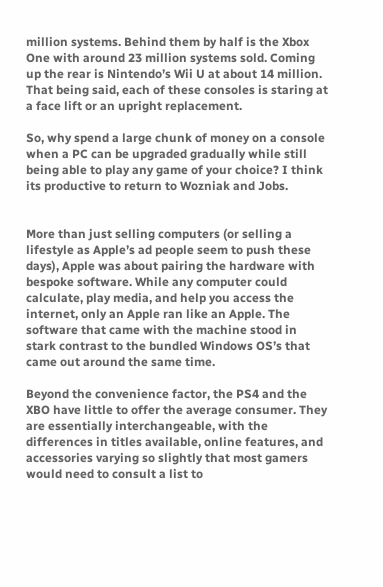million systems. Behind them by half is the Xbox One with around 23 million systems sold. Coming up the rear is Nintendo’s Wii U at about 14 million. That being said, each of these consoles is staring at a face lift or an upright replacement.

So, why spend a large chunk of money on a console when a PC can be upgraded gradually while still being able to play any game of your choice? I think its productive to return to Wozniak and Jobs.


More than just selling computers (or selling a lifestyle as Apple’s ad people seem to push these days), Apple was about pairing the hardware with bespoke software. While any computer could calculate, play media, and help you access the internet, only an Apple ran like an Apple. The software that came with the machine stood in stark contrast to the bundled Windows OS’s that came out around the same time.

Beyond the convenience factor, the PS4 and the XBO have little to offer the average consumer. They are essentially interchangeable, with the differences in titles available, online features, and accessories varying so slightly that most gamers would need to consult a list to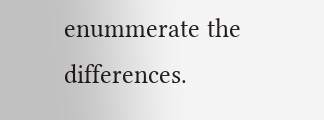enummerate the differences.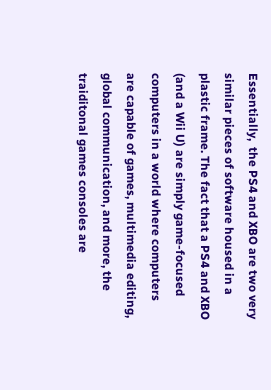Essentially,  the PS4 and XBO are two very similar pieces of software housed in a plastic frame. The fact that a PS4 and XBO (and a Wii U) are simply game-focused computers in a world where computers are capable of games, multimedia editing, global communication, and more, the traiditonal games consoles are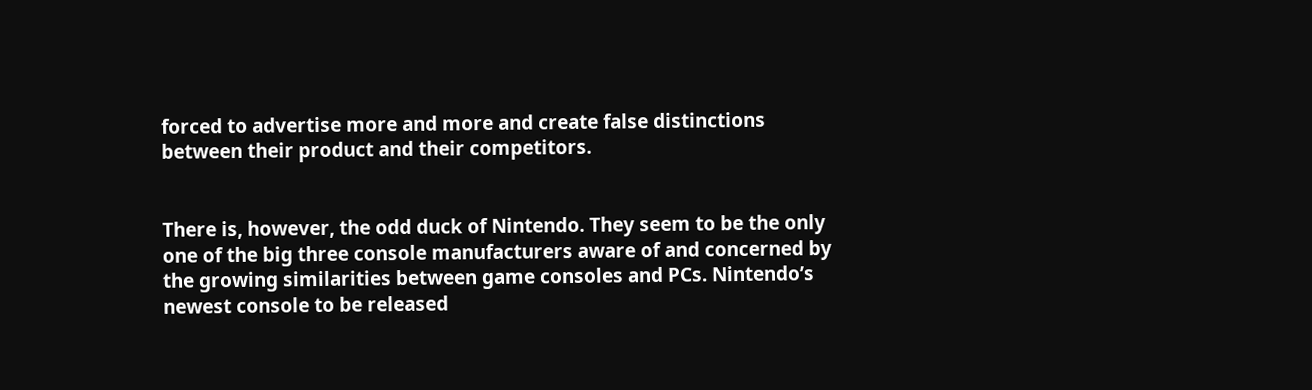forced to advertise more and more and create false distinctions between their product and their competitors.


There is, however, the odd duck of Nintendo. They seem to be the only one of the big three console manufacturers aware of and concerned by the growing similarities between game consoles and PCs. Nintendo’s newest console to be released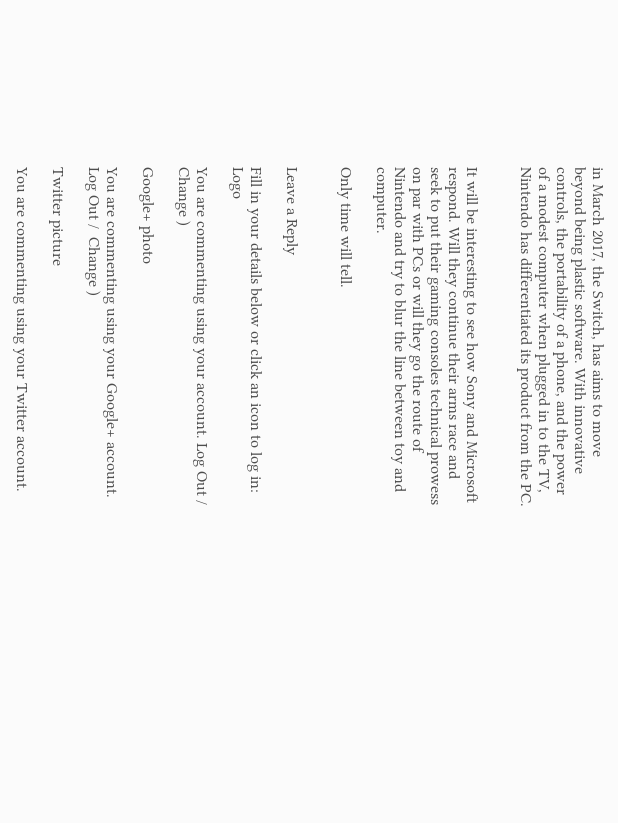in March 2017, the Switch, has aims to move beyond being plastic software. With innovative controls, the portability of a phone, and the power of a modest computer when plugged in to the TV, Nintendo has differentiated its product from the PC.


It will be interesting to see how Sony and Microsoft respond. Will they continue their arms race and seek to put their gaming consoles technical prowess on par with PCs or will they go the route of Nintendo and try to blur the line between toy and computer.

Only time will tell.


Leave a Reply

Fill in your details below or click an icon to log in: Logo

You are commenting using your account. Log Out /  Change )

Google+ photo

You are commenting using your Google+ account. Log Out /  Change )

Twitter picture

You are commenting using your Twitter account.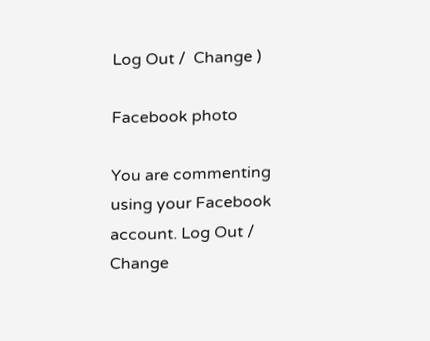Log Out /  Change )

Facebook photo

You are commenting using your Facebook account. Log Out /  Change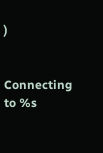)


Connecting to %s